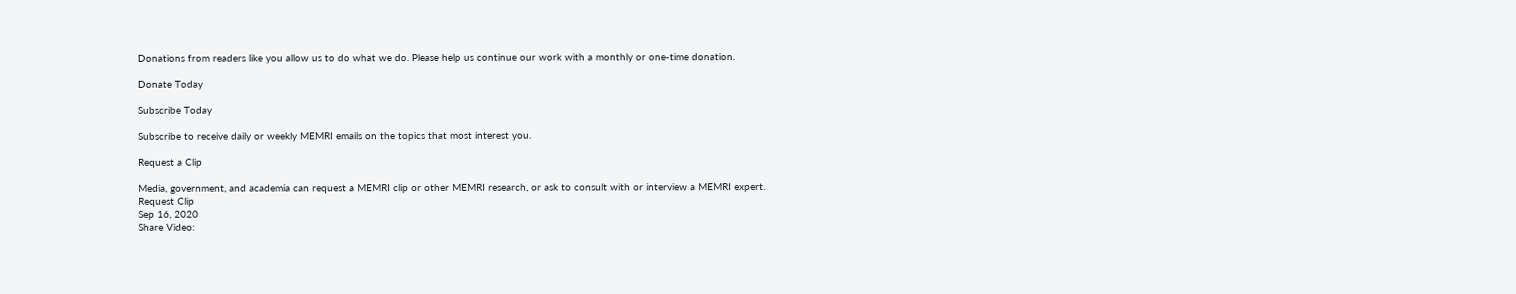Donations from readers like you allow us to do what we do. Please help us continue our work with a monthly or one-time donation.

Donate Today

Subscribe Today

Subscribe to receive daily or weekly MEMRI emails on the topics that most interest you.

Request a Clip

Media, government, and academia can request a MEMRI clip or other MEMRI research, or ask to consult with or interview a MEMRI expert.
Request Clip
Sep 16, 2020
Share Video: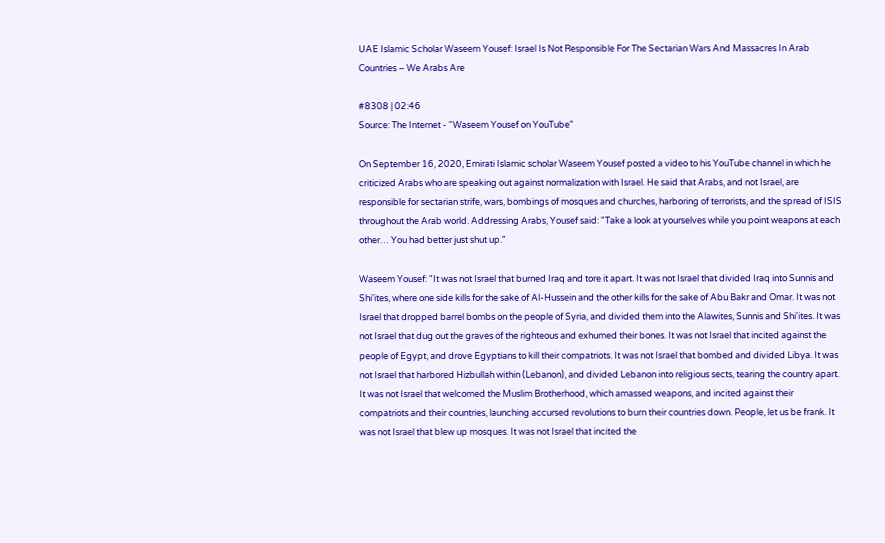UAE Islamic Scholar Waseem Yousef: Israel Is Not Responsible For The Sectarian Wars And Massacres In Arab Countries – We Arabs Are

#8308 | 02:46
Source: The Internet - "Waseem Yousef on YouTube"

On September 16, 2020, Emirati Islamic scholar Waseem Yousef posted a video to his YouTube channel in which he criticized Arabs who are speaking out against normalization with Israel. He said that Arabs, and not Israel, are responsible for sectarian strife, wars, bombings of mosques and churches, harboring of terrorists, and the spread of ISIS throughout the Arab world. Addressing Arabs, Yousef said: "Take a look at yourselves while you point weapons at each other… You had better just shut up."

Waseem Yousef: "It was not Israel that burned Iraq and tore it apart. It was not Israel that divided Iraq into Sunnis and Shi'ites, where one side kills for the sake of Al-Hussein and the other kills for the sake of Abu Bakr and Omar. It was not Israel that dropped barrel bombs on the people of Syria, and divided them into the Alawites, Sunnis and Shi'ites. It was not Israel that dug out the graves of the righteous and exhumed their bones. It was not Israel that incited against the people of Egypt, and drove Egyptians to kill their compatriots. It was not Israel that bombed and divided Libya. It was not Israel that harbored Hizbullah within (Lebanon), and divided Lebanon into religious sects, tearing the country apart. It was not Israel that welcomed the Muslim Brotherhood, which amassed weapons, and incited against their compatriots and their countries, launching accursed revolutions to burn their countries down. People, let us be frank. It was not Israel that blew up mosques. It was not Israel that incited the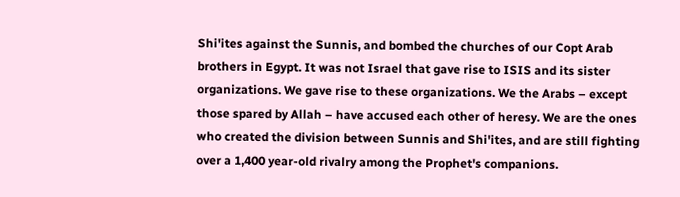Shi'ites against the Sunnis, and bombed the churches of our Copt Arab brothers in Egypt. It was not Israel that gave rise to ISIS and its sister organizations. We gave rise to these organizations. We the Arabs – except those spared by Allah – have accused each other of heresy. We are the ones who created the division between Sunnis and Shi'ites, and are still fighting over a 1,400 year-old rivalry among the Prophet's companions.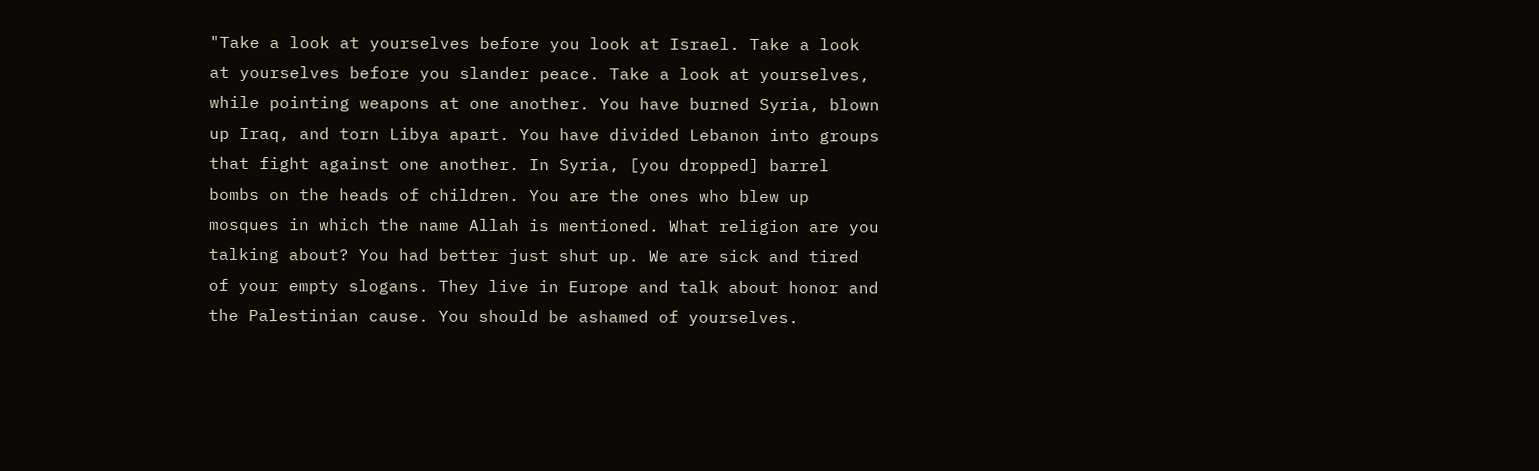"Take a look at yourselves before you look at Israel. Take a look at yourselves before you slander peace. Take a look at yourselves, while pointing weapons at one another. You have burned Syria, blown up Iraq, and torn Libya apart. You have divided Lebanon into groups that fight against one another. In Syria, [you dropped] barrel bombs on the heads of children. You are the ones who blew up mosques in which the name Allah is mentioned. What religion are you talking about? You had better just shut up. We are sick and tired of your empty slogans. They live in Europe and talk about honor and the Palestinian cause. You should be ashamed of yourselves.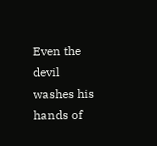Even the devil washes his hands of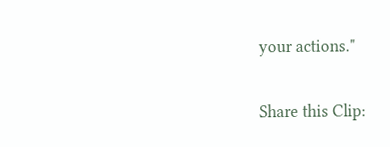your actions."

Share this Clip: